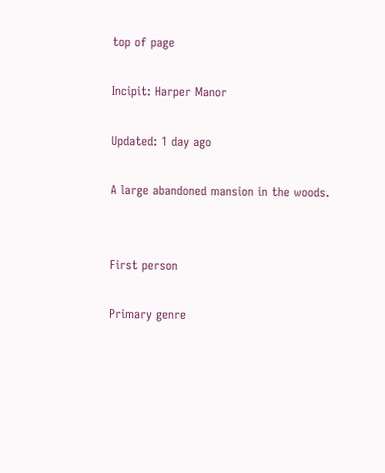top of page

Incipit: Harper Manor

Updated: 1 day ago

A large abandoned mansion in the woods.


First person

Primary genre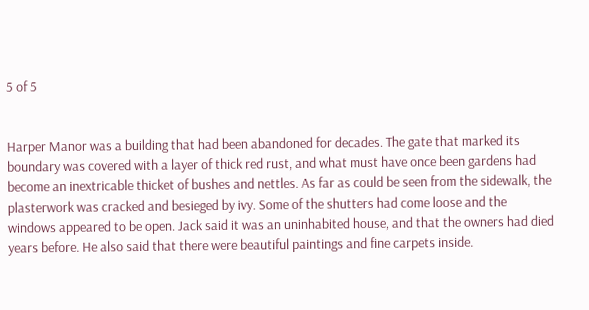5 of 5


Harper Manor was a building that had been abandoned for decades. The gate that marked its boundary was covered with a layer of thick red rust, and what must have once been gardens had become an inextricable thicket of bushes and nettles. As far as could be seen from the sidewalk, the plasterwork was cracked and besieged by ivy. Some of the shutters had come loose and the windows appeared to be open. Jack said it was an uninhabited house, and that the owners had died years before. He also said that there were beautiful paintings and fine carpets inside.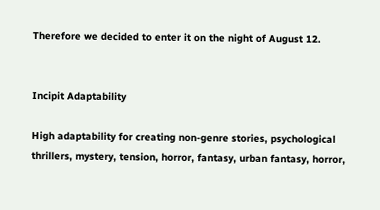Therefore we decided to enter it on the night of August 12.


Incipit Adaptability

High adaptability for creating non-genre stories, psychological thrillers, mystery, tension, horror, fantasy, urban fantasy, horror,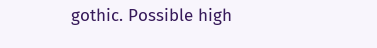gothic. Possible high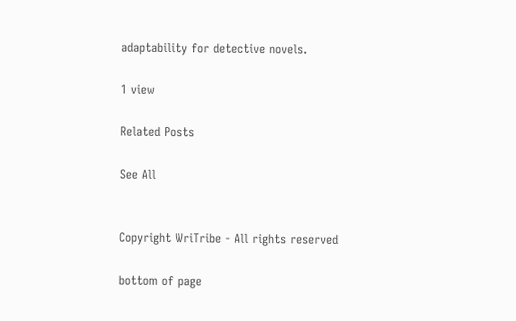adaptability for detective novels.

1 view

Related Posts

See All


Copyright WriTribe - All rights reserved

bottom of page